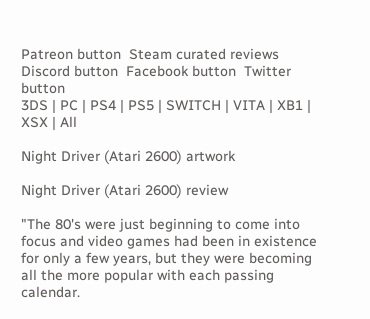Patreon button  Steam curated reviews  Discord button  Facebook button  Twitter button
3DS | PC | PS4 | PS5 | SWITCH | VITA | XB1 | XSX | All

Night Driver (Atari 2600) artwork

Night Driver (Atari 2600) review

"The 80's were just beginning to come into focus and video games had been in existence for only a few years, but they were becoming all the more popular with each passing calendar.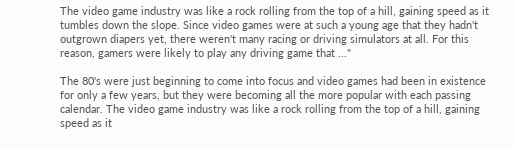The video game industry was like a rock rolling from the top of a hill, gaining speed as it tumbles down the slope. Since video games were at such a young age that they hadn't outgrown diapers yet, there weren't many racing or driving simulators at all. For this reason, gamers were likely to play any driving game that ..."

The 80's were just beginning to come into focus and video games had been in existence for only a few years, but they were becoming all the more popular with each passing calendar. The video game industry was like a rock rolling from the top of a hill, gaining speed as it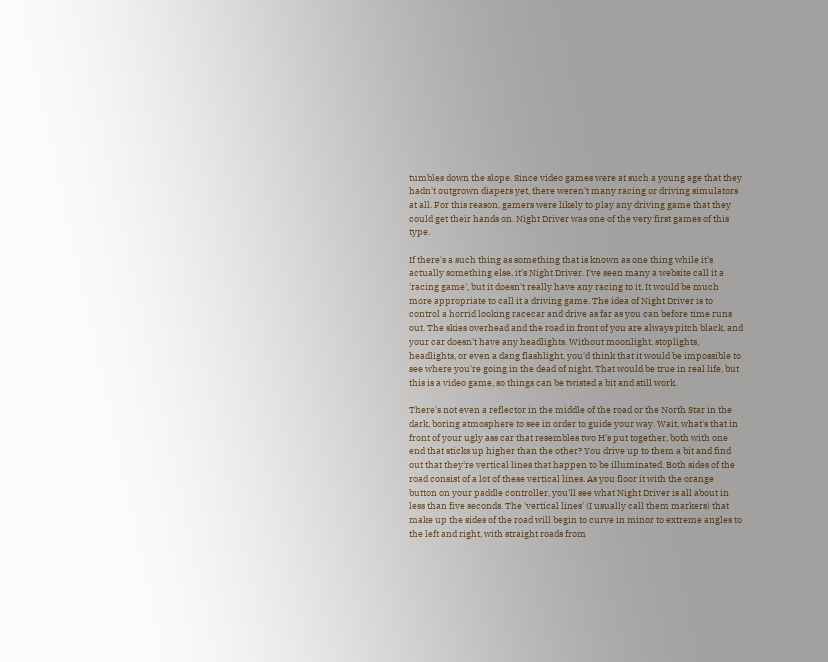tumbles down the slope. Since video games were at such a young age that they hadn't outgrown diapers yet, there weren't many racing or driving simulators at all. For this reason, gamers were likely to play any driving game that they could get their hands on. Night Driver was one of the very first games of this type.

If there's a such thing as something that is known as one thing while it's actually something else, it's Night Driver. I've seen many a website call it a 'racing game', but it doesn't really have any racing to it. It would be much more appropriate to call it a driving game. The idea of Night Driver is to control a horrid looking racecar and drive as far as you can before time runs out. The skies overhead and the road in front of you are always pitch black, and your car doesn't have any headlights. Without moonlight, stoplights, headlights, or even a dang flashlight, you'd think that it would be impossible to see where you're going in the dead of night. That would be true in real life, but this is a video game, so things can be twisted a bit and still work.

There's not even a reflector in the middle of the road or the North Star in the dark, boring atmosphere to see in order to guide your way. Wait, what's that in front of your ugly ass car that resembles two H's put together, both with one end that sticks up higher than the other? You drive up to them a bit and find out that they're vertical lines that happen to be illuminated. Both sides of the road consist of a lot of these vertical lines. As you floor it with the orange button on your paddle controller, you'll see what Night Driver is all about in less than five seconds. The 'vertical lines' (I usually call them markers) that make up the sides of the road will begin to curve in minor to extreme angles to the left and right, with straight roads from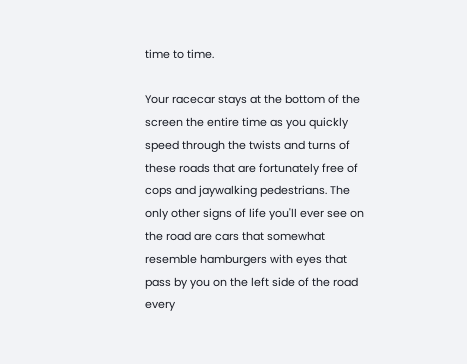time to time.

Your racecar stays at the bottom of the screen the entire time as you quickly speed through the twists and turns of these roads that are fortunately free of cops and jaywalking pedestrians. The only other signs of life you'll ever see on the road are cars that somewhat resemble hamburgers with eyes that pass by you on the left side of the road every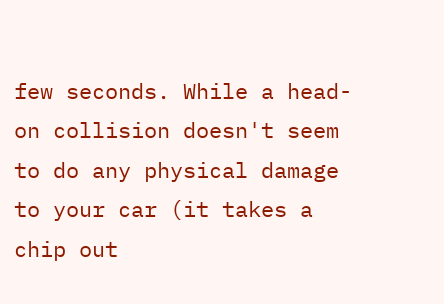few seconds. While a head-on collision doesn't seem to do any physical damage to your car (it takes a chip out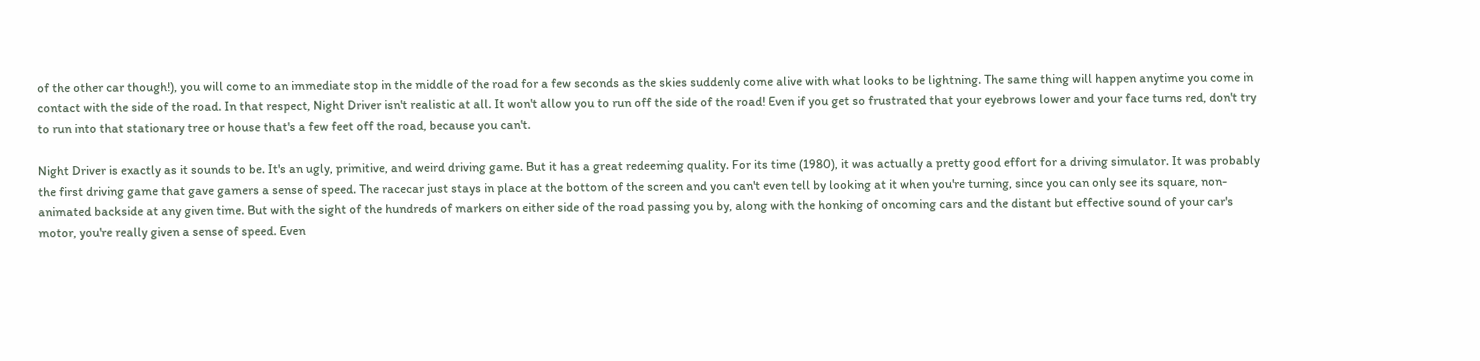of the other car though!), you will come to an immediate stop in the middle of the road for a few seconds as the skies suddenly come alive with what looks to be lightning. The same thing will happen anytime you come in contact with the side of the road. In that respect, Night Driver isn't realistic at all. It won't allow you to run off the side of the road! Even if you get so frustrated that your eyebrows lower and your face turns red, don't try to run into that stationary tree or house that's a few feet off the road, because you can't.

Night Driver is exactly as it sounds to be. It's an ugly, primitive, and weird driving game. But it has a great redeeming quality. For its time (1980), it was actually a pretty good effort for a driving simulator. It was probably the first driving game that gave gamers a sense of speed. The racecar just stays in place at the bottom of the screen and you can't even tell by looking at it when you're turning, since you can only see its square, non-animated backside at any given time. But with the sight of the hundreds of markers on either side of the road passing you by, along with the honking of oncoming cars and the distant but effective sound of your car's motor, you're really given a sense of speed. Even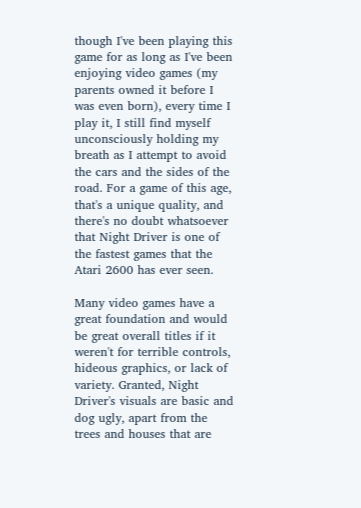though I've been playing this game for as long as I've been enjoying video games (my parents owned it before I was even born), every time I play it, I still find myself unconsciously holding my breath as I attempt to avoid the cars and the sides of the road. For a game of this age, that's a unique quality, and there's no doubt whatsoever that Night Driver is one of the fastest games that the Atari 2600 has ever seen.

Many video games have a great foundation and would be great overall titles if it weren't for terrible controls, hideous graphics, or lack of variety. Granted, Night Driver's visuals are basic and dog ugly, apart from the trees and houses that are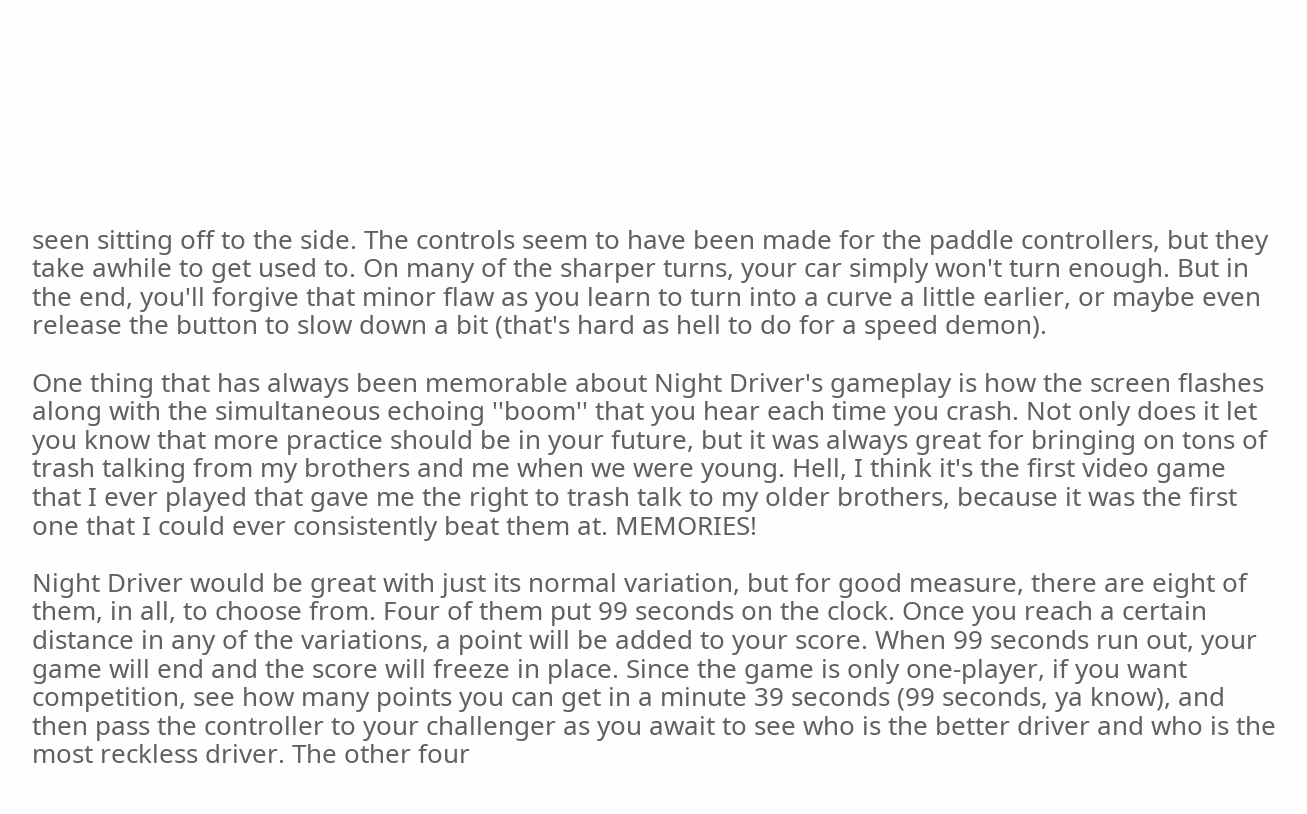seen sitting off to the side. The controls seem to have been made for the paddle controllers, but they take awhile to get used to. On many of the sharper turns, your car simply won't turn enough. But in the end, you'll forgive that minor flaw as you learn to turn into a curve a little earlier, or maybe even release the button to slow down a bit (that's hard as hell to do for a speed demon).

One thing that has always been memorable about Night Driver's gameplay is how the screen flashes along with the simultaneous echoing ''boom'' that you hear each time you crash. Not only does it let you know that more practice should be in your future, but it was always great for bringing on tons of trash talking from my brothers and me when we were young. Hell, I think it's the first video game that I ever played that gave me the right to trash talk to my older brothers, because it was the first one that I could ever consistently beat them at. MEMORIES!

Night Driver would be great with just its normal variation, but for good measure, there are eight of them, in all, to choose from. Four of them put 99 seconds on the clock. Once you reach a certain distance in any of the variations, a point will be added to your score. When 99 seconds run out, your game will end and the score will freeze in place. Since the game is only one-player, if you want competition, see how many points you can get in a minute 39 seconds (99 seconds, ya know), and then pass the controller to your challenger as you await to see who is the better driver and who is the most reckless driver. The other four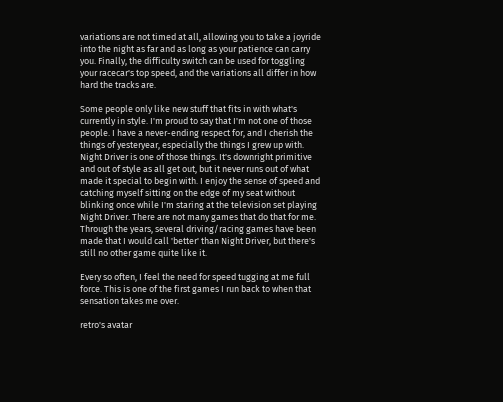variations are not timed at all, allowing you to take a joyride into the night as far and as long as your patience can carry you. Finally, the difficulty switch can be used for toggling your racecar's top speed, and the variations all differ in how hard the tracks are.

Some people only like new stuff that fits in with what's currently in style. I'm proud to say that I'm not one of those people. I have a never-ending respect for, and I cherish the things of yesteryear, especially the things I grew up with. Night Driver is one of those things. It's downright primitive and out of style as all get out, but it never runs out of what made it special to begin with. I enjoy the sense of speed and catching myself sitting on the edge of my seat without blinking once while I'm staring at the television set playing Night Driver. There are not many games that do that for me. Through the years, several driving/racing games have been made that I would call 'better' than Night Driver, but there's still no other game quite like it.

Every so often, I feel the need for speed tugging at me full force. This is one of the first games I run back to when that sensation takes me over.

retro's avatar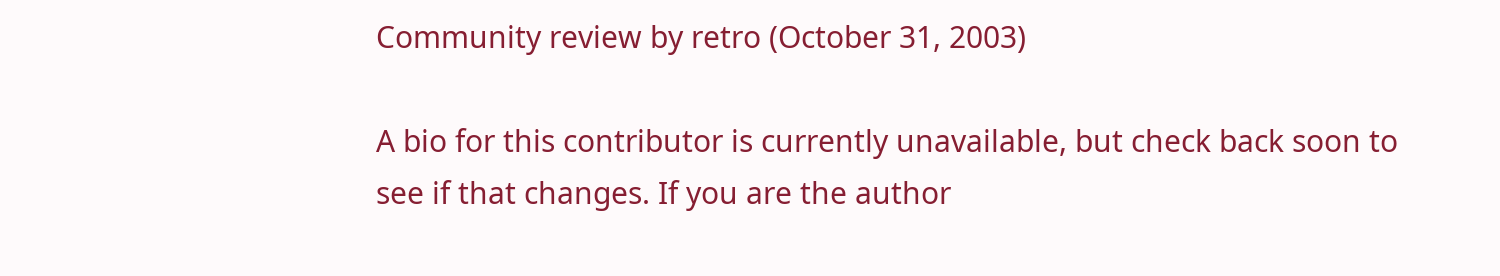Community review by retro (October 31, 2003)

A bio for this contributor is currently unavailable, but check back soon to see if that changes. If you are the author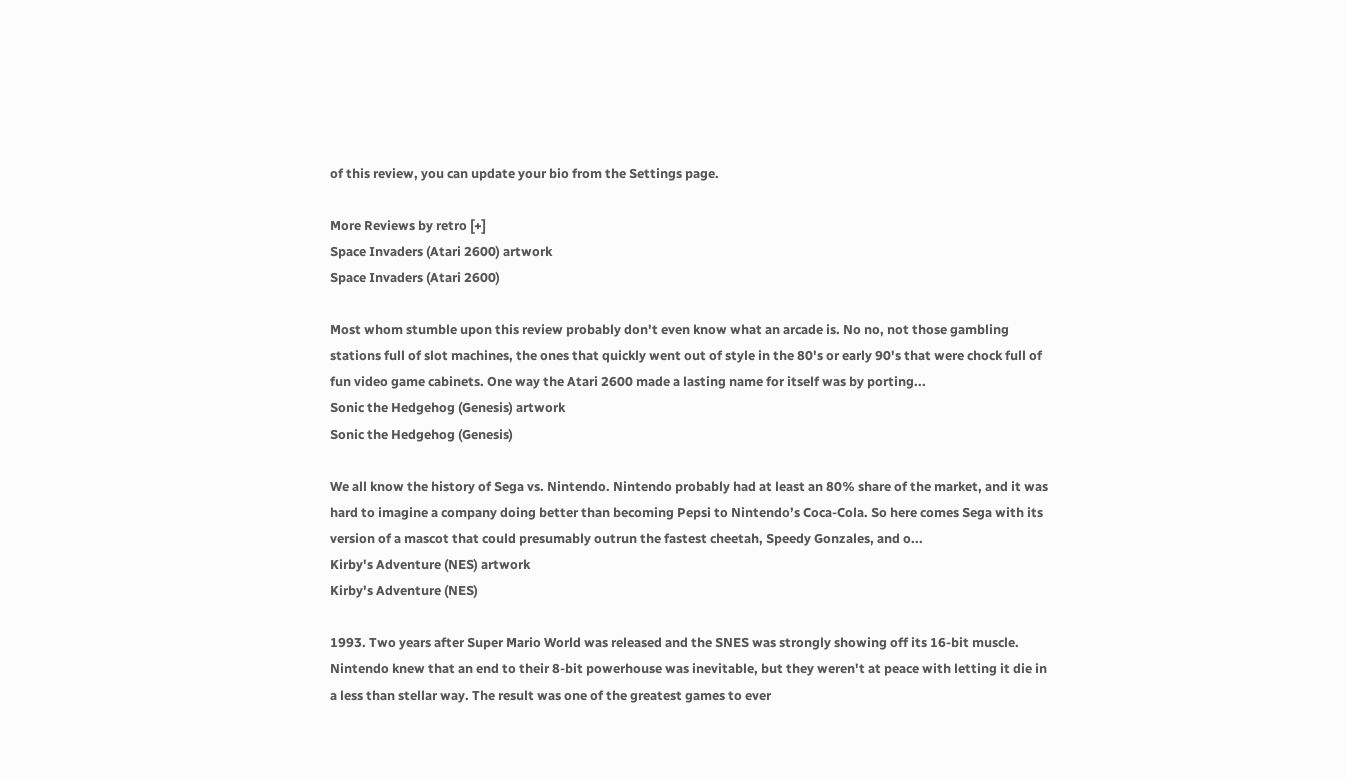of this review, you can update your bio from the Settings page.

More Reviews by retro [+]
Space Invaders (Atari 2600) artwork
Space Invaders (Atari 2600)

Most whom stumble upon this review probably don't even know what an arcade is. No no, not those gambling stations full of slot machines, the ones that quickly went out of style in the 80's or early 90's that were chock full of fun video game cabinets. One way the Atari 2600 made a lasting name for itself was by porting...
Sonic the Hedgehog (Genesis) artwork
Sonic the Hedgehog (Genesis)

We all know the history of Sega vs. Nintendo. Nintendo probably had at least an 80% share of the market, and it was hard to imagine a company doing better than becoming Pepsi to Nintendo’s Coca-Cola. So here comes Sega with its version of a mascot that could presumably outrun the fastest cheetah, Speedy Gonzales, and o...
Kirby's Adventure (NES) artwork
Kirby's Adventure (NES)

1993. Two years after Super Mario World was released and the SNES was strongly showing off its 16-bit muscle. Nintendo knew that an end to their 8-bit powerhouse was inevitable, but they weren't at peace with letting it die in a less than stellar way. The result was one of the greatest games to ever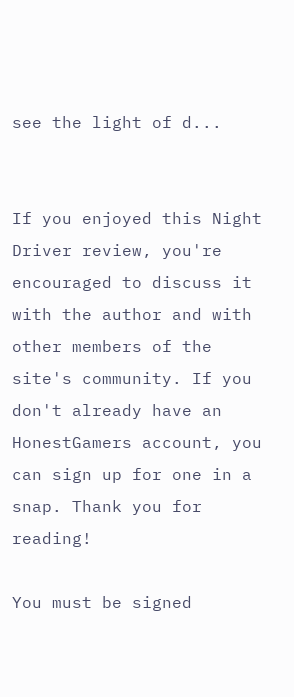see the light of d...


If you enjoyed this Night Driver review, you're encouraged to discuss it with the author and with other members of the site's community. If you don't already have an HonestGamers account, you can sign up for one in a snap. Thank you for reading!

You must be signed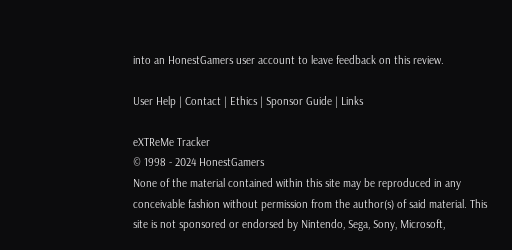into an HonestGamers user account to leave feedback on this review.

User Help | Contact | Ethics | Sponsor Guide | Links

eXTReMe Tracker
© 1998 - 2024 HonestGamers
None of the material contained within this site may be reproduced in any conceivable fashion without permission from the author(s) of said material. This site is not sponsored or endorsed by Nintendo, Sega, Sony, Microsoft,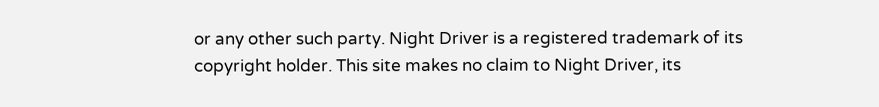or any other such party. Night Driver is a registered trademark of its copyright holder. This site makes no claim to Night Driver, its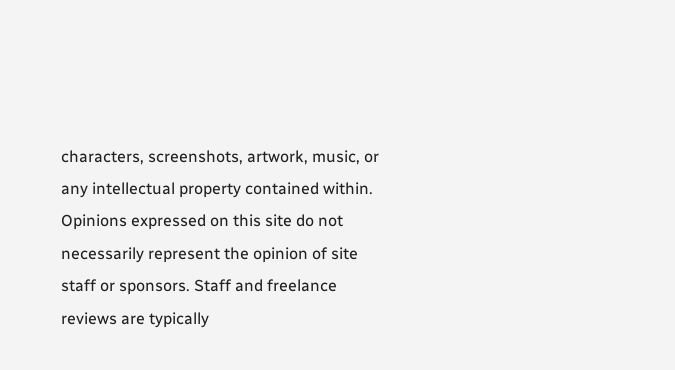characters, screenshots, artwork, music, or any intellectual property contained within. Opinions expressed on this site do not necessarily represent the opinion of site staff or sponsors. Staff and freelance reviews are typically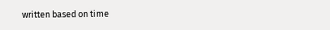written based on time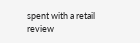spent with a retail review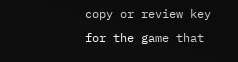copy or review key for the game that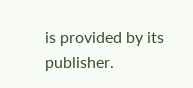is provided by its publisher.